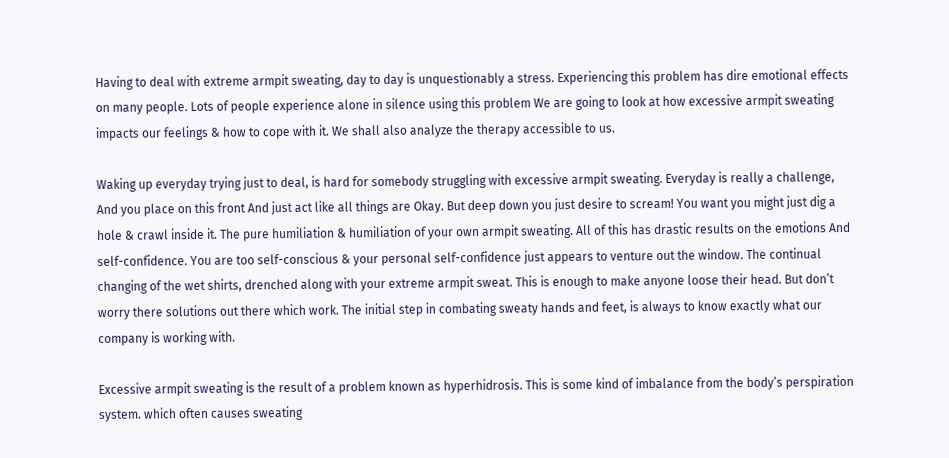Having to deal with extreme armpit sweating, day to day is unquestionably a stress. Experiencing this problem has dire emotional effects on many people. Lots of people experience alone in silence using this problem We are going to look at how excessive armpit sweating impacts our feelings & how to cope with it. We shall also analyze the therapy accessible to us.

Waking up everyday trying just to deal, is hard for somebody struggling with excessive armpit sweating. Everyday is really a challenge, And you place on this front And just act like all things are Okay. But deep down you just desire to scream! You want you might just dig a hole & crawl inside it. The pure humiliation & humiliation of your own armpit sweating. All of this has drastic results on the emotions And self-confidence. You are too self-conscious & your personal self-confidence just appears to venture out the window. The continual changing of the wet shirts, drenched along with your extreme armpit sweat. This is enough to make anyone loose their head. But don’t worry there solutions out there which work. The initial step in combating sweaty hands and feet, is always to know exactly what our company is working with.

Excessive armpit sweating is the result of a problem known as hyperhidrosis. This is some kind of imbalance from the body’s perspiration system. which often causes sweating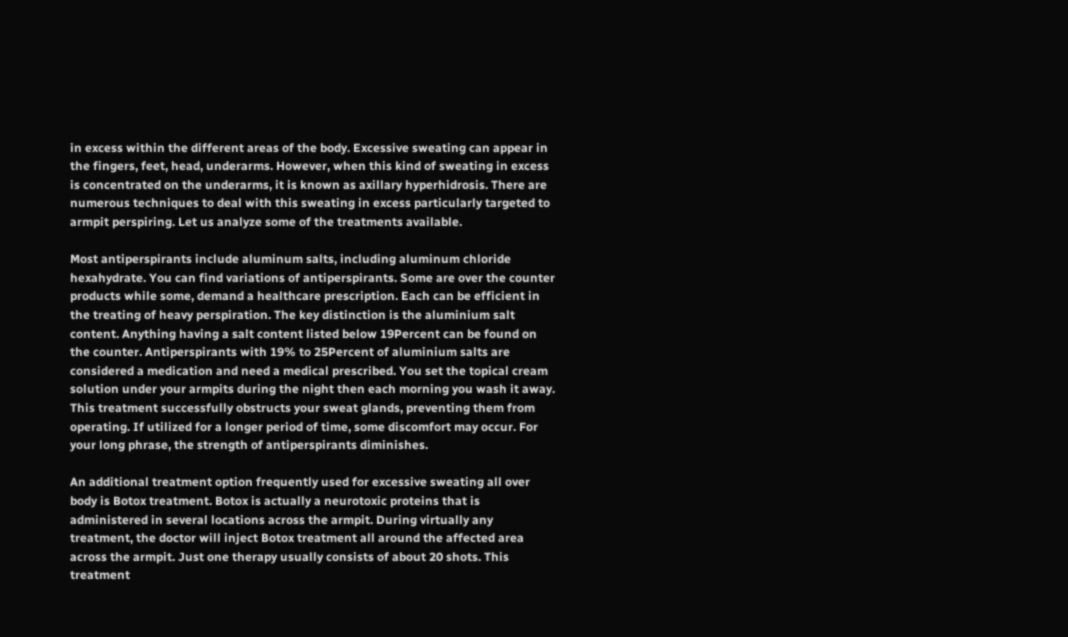in excess within the different areas of the body. Excessive sweating can appear in the fingers, feet, head, underarms. However, when this kind of sweating in excess is concentrated on the underarms, it is known as axillary hyperhidrosis. There are numerous techniques to deal with this sweating in excess particularly targeted to armpit perspiring. Let us analyze some of the treatments available.

Most antiperspirants include aluminum salts, including aluminum chloride hexahydrate. You can find variations of antiperspirants. Some are over the counter products while some, demand a healthcare prescription. Each can be efficient in the treating of heavy perspiration. The key distinction is the aluminium salt content. Anything having a salt content listed below 19Percent can be found on the counter. Antiperspirants with 19% to 25Percent of aluminium salts are considered a medication and need a medical prescribed. You set the topical cream solution under your armpits during the night then each morning you wash it away. This treatment successfully obstructs your sweat glands, preventing them from operating. If utilized for a longer period of time, some discomfort may occur. For your long phrase, the strength of antiperspirants diminishes.

An additional treatment option frequently used for excessive sweating all over body is Botox treatment. Botox is actually a neurotoxic proteins that is administered in several locations across the armpit. During virtually any treatment, the doctor will inject Botox treatment all around the affected area across the armpit. Just one therapy usually consists of about 20 shots. This treatment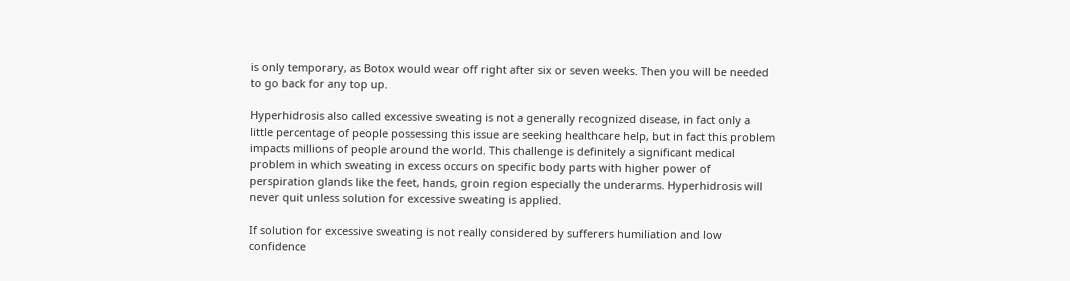is only temporary, as Botox would wear off right after six or seven weeks. Then you will be needed to go back for any top up.

Hyperhidrosis also called excessive sweating is not a generally recognized disease, in fact only a little percentage of people possessing this issue are seeking healthcare help, but in fact this problem impacts millions of people around the world. This challenge is definitely a significant medical problem in which sweating in excess occurs on specific body parts with higher power of perspiration glands like the feet, hands, groin region especially the underarms. Hyperhidrosis will never quit unless solution for excessive sweating is applied.

If solution for excessive sweating is not really considered by sufferers humiliation and low confidence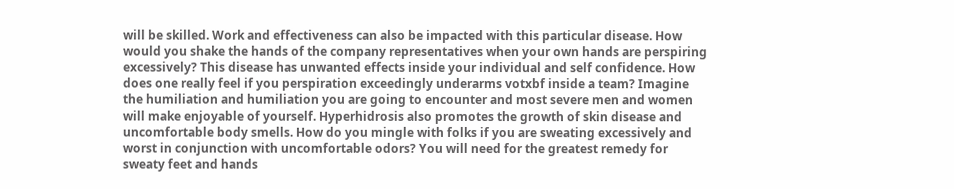will be skilled. Work and effectiveness can also be impacted with this particular disease. How would you shake the hands of the company representatives when your own hands are perspiring excessively? This disease has unwanted effects inside your individual and self confidence. How does one really feel if you perspiration exceedingly underarms votxbf inside a team? Imagine the humiliation and humiliation you are going to encounter and most severe men and women will make enjoyable of yourself. Hyperhidrosis also promotes the growth of skin disease and uncomfortable body smells. How do you mingle with folks if you are sweating excessively and worst in conjunction with uncomfortable odors? You will need for the greatest remedy for sweaty feet and hands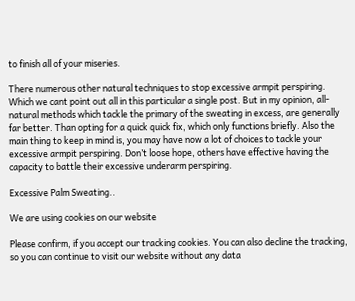to finish all of your miseries.

There numerous other natural techniques to stop excessive armpit perspiring. Which we cant point out all in this particular a single post. But in my opinion, all-natural methods which tackle the primary of the sweating in excess, are generally far better. Than opting for a quick quick fix, which only functions briefly. Also the main thing to keep in mind is, you may have now a lot of choices to tackle your excessive armpit perspiring. Don’t loose hope, others have effective having the capacity to battle their excessive underarm perspiring.

Excessive Palm Sweating..

We are using cookies on our website

Please confirm, if you accept our tracking cookies. You can also decline the tracking, so you can continue to visit our website without any data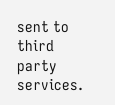sent to third party services.